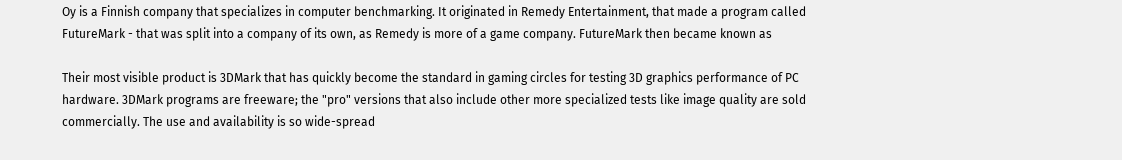Oy is a Finnish company that specializes in computer benchmarking. It originated in Remedy Entertainment, that made a program called FutureMark - that was split into a company of its own, as Remedy is more of a game company. FutureMark then became known as

Their most visible product is 3DMark that has quickly become the standard in gaming circles for testing 3D graphics performance of PC hardware. 3DMark programs are freeware; the "pro" versions that also include other more specialized tests like image quality are sold commercially. The use and availability is so wide-spread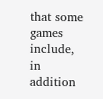that some games include, in addition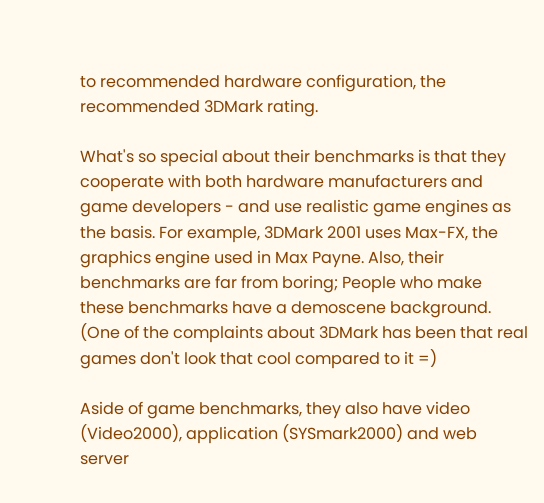to recommended hardware configuration, the recommended 3DMark rating.

What's so special about their benchmarks is that they cooperate with both hardware manufacturers and game developers - and use realistic game engines as the basis. For example, 3DMark 2001 uses Max-FX, the graphics engine used in Max Payne. Also, their benchmarks are far from boring; People who make these benchmarks have a demoscene background. (One of the complaints about 3DMark has been that real games don't look that cool compared to it =)

Aside of game benchmarks, they also have video (Video2000), application (SYSmark2000) and web server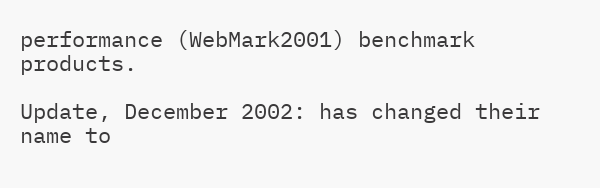performance (WebMark2001) benchmark products.

Update, December 2002: has changed their name to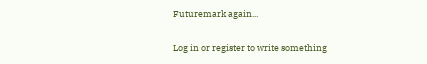Futuremark again...

Log in or register to write something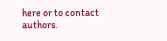here or to contact authors.